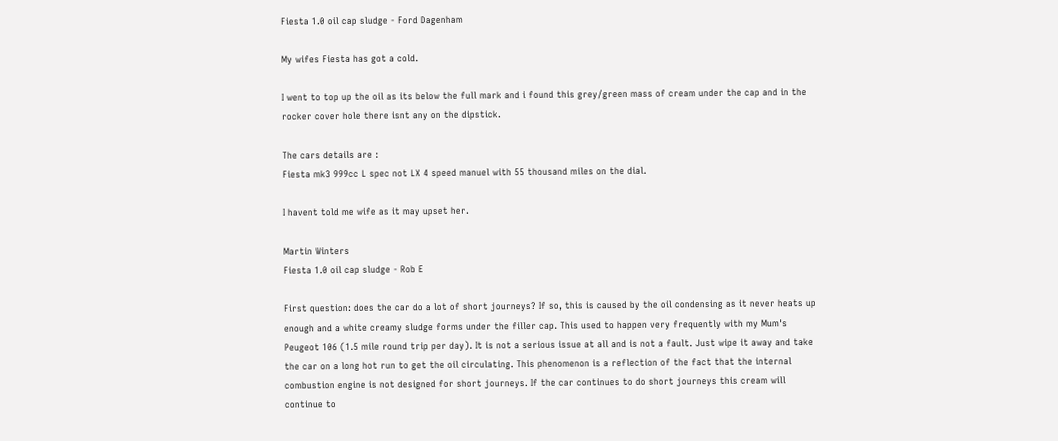Fiesta 1.0 oil cap sludge - Ford Dagenham

My wifes Fiesta has got a cold.

I went to top up the oil as its below the full mark and i found this grey/green mass of cream under the cap and in the rocker cover hole there isnt any on the dipstick.

The cars details are :
Fiesta mk3 999cc L spec not LX 4 speed manuel with 55 thousand miles on the dial.

I havent told me wife as it may upset her.

Martin Winters
Fiesta 1.0 oil cap sludge - Rob E

First question: does the car do a lot of short journeys? If so, this is caused by the oil condensing as it never heats up enough and a white creamy sludge forms under the filler cap. This used to happen very frequently with my Mum's Peugeot 106 (1.5 mile round trip per day). It is not a serious issue at all and is not a fault. Just wipe it away and take the car on a long hot run to get the oil circulating. This phenomenon is a reflection of the fact that the internal combustion engine is not designed for short journeys. If the car continues to do short journeys this cream will continue to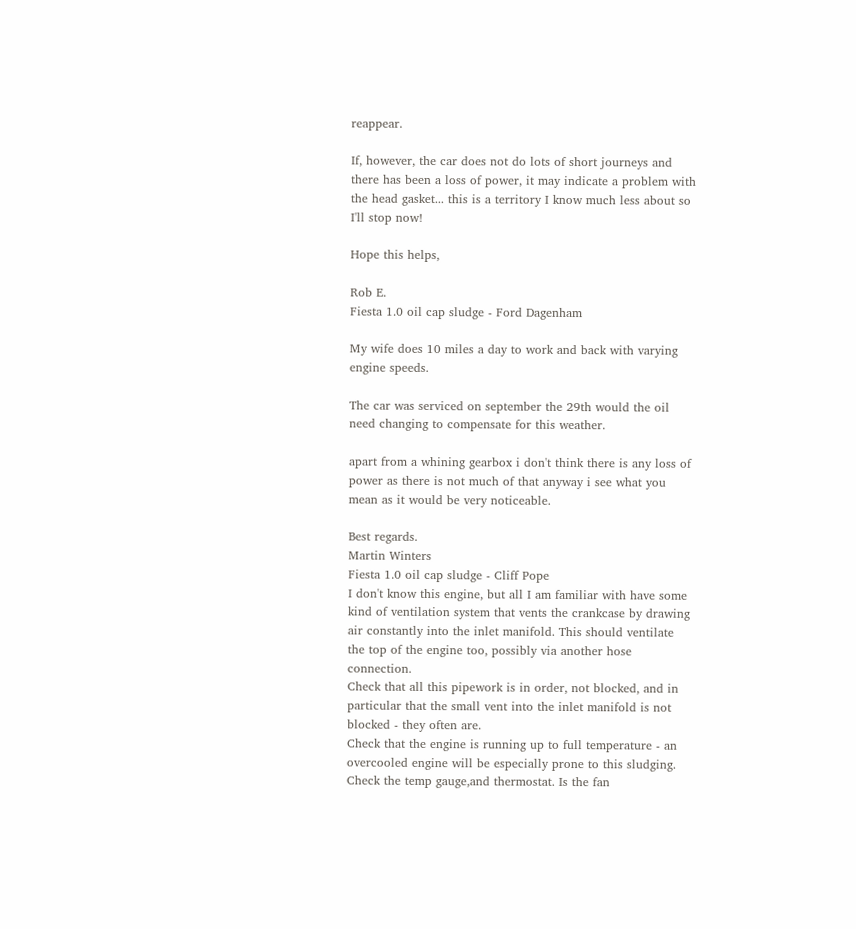reappear.

If, however, the car does not do lots of short journeys and there has been a loss of power, it may indicate a problem with the head gasket... this is a territory I know much less about so I'll stop now!

Hope this helps,

Rob E.
Fiesta 1.0 oil cap sludge - Ford Dagenham

My wife does 10 miles a day to work and back with varying engine speeds.

The car was serviced on september the 29th would the oil need changing to compensate for this weather.

apart from a whining gearbox i don't think there is any loss of power as there is not much of that anyway i see what you mean as it would be very noticeable.

Best regards.
Martin Winters
Fiesta 1.0 oil cap sludge - Cliff Pope
I don't know this engine, but all I am familiar with have some kind of ventilation system that vents the crankcase by drawing air constantly into the inlet manifold. This should ventilate the top of the engine too, possibly via another hose connection.
Check that all this pipework is in order, not blocked, and in particular that the small vent into the inlet manifold is not blocked - they often are.
Check that the engine is running up to full temperature - an overcooled engine will be especially prone to this sludging. Check the temp gauge,and thermostat. Is the fan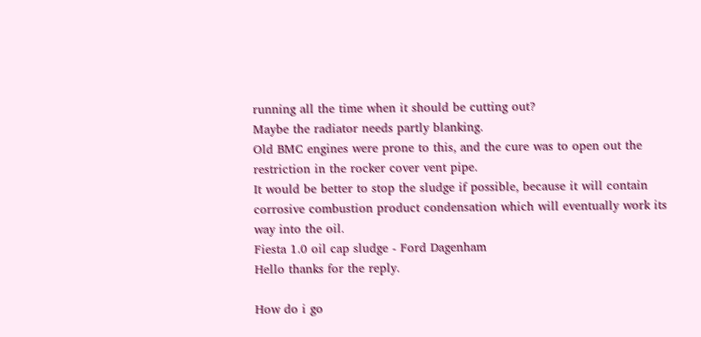running all the time when it should be cutting out?
Maybe the radiator needs partly blanking.
Old BMC engines were prone to this, and the cure was to open out the restriction in the rocker cover vent pipe.
It would be better to stop the sludge if possible, because it will contain corrosive combustion product condensation which will eventually work its way into the oil.
Fiesta 1.0 oil cap sludge - Ford Dagenham
Hello thanks for the reply.

How do i go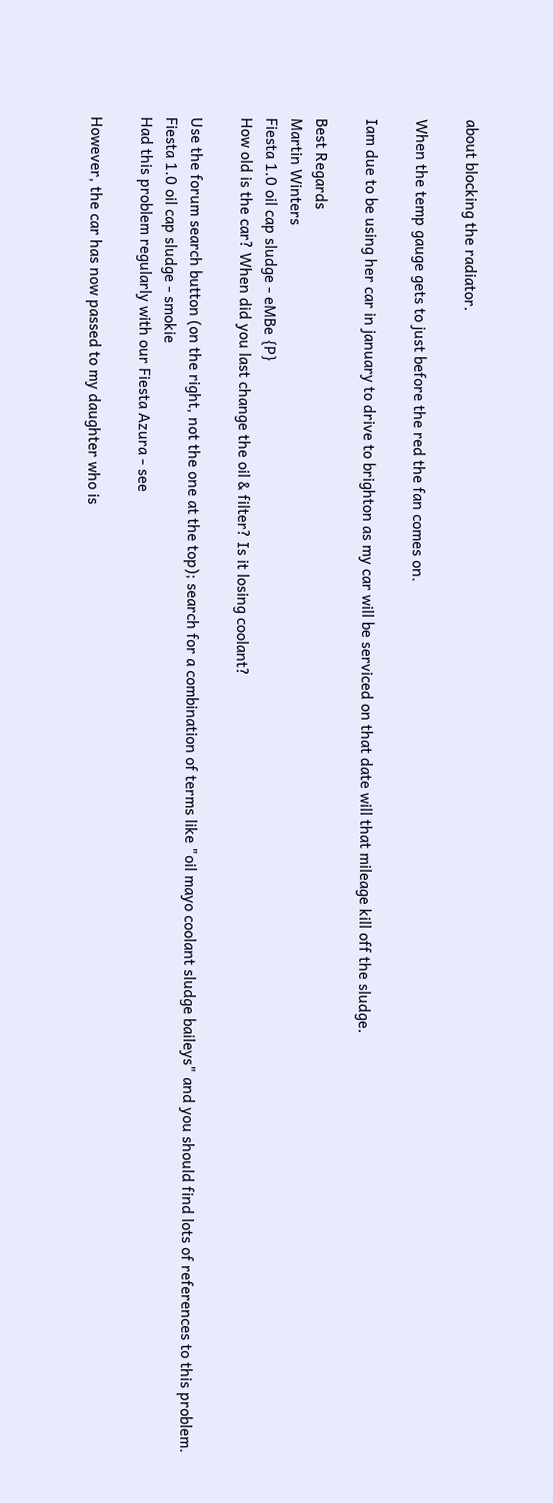about blocking the radiator.

When the temp gauge gets to just before the red the fan comes on.

Iam due to be using her car in january to drive to brighton as my car will be serviced on that date will that mileage kill off the sludge.

Best Regards
Martin Winters
Fiesta 1.0 oil cap sludge - eMBe {P}
How old is the car? When did you last change the oil & filter? Is it losing coolant?

Use the forum search button (on the right, not the one at the top); search for a combination of terms like "oil mayo coolant sludge baileys" and you should find lots of references to this problem.
Fiesta 1.0 oil cap sludge - smokie
Had this problem regularly with our Fiesta Azura - see

However, the car has now passed to my daughter who is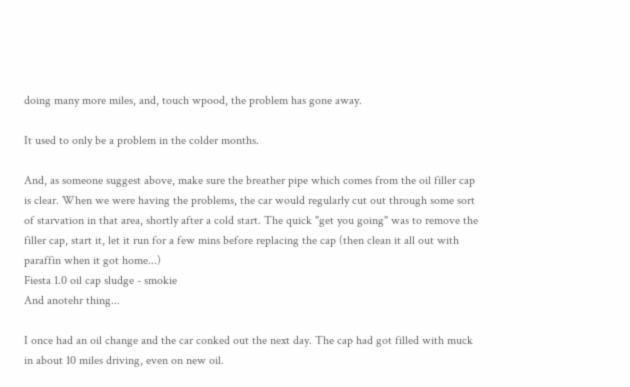doing many more miles, and, touch wpood, the problem has gone away.

It used to only be a problem in the colder months.

And, as someone suggest above, make sure the breather pipe which comes from the oil filler cap is clear. When we were having the problems, the car would regularly cut out through some sort of starvation in that area, shortly after a cold start. The quick "get you going" was to remove the filler cap, start it, let it run for a few mins before replacing the cap (then clean it all out with paraffin when it got home...)
Fiesta 1.0 oil cap sludge - smokie
And anotehr thing...

I once had an oil change and the car conked out the next day. The cap had got filled with muck in about 10 miles driving, even on new oil.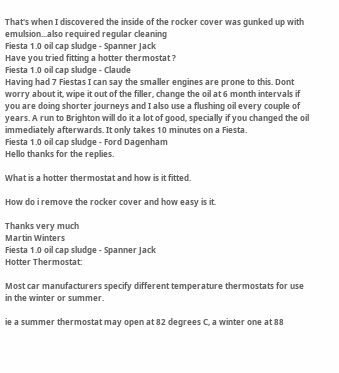That's when I discovered the inside of the rocker cover was gunked up with emulsion...also required regular cleaning
Fiesta 1.0 oil cap sludge - Spanner Jack
Have you tried fitting a hotter thermostat ?
Fiesta 1.0 oil cap sludge - Claude
Having had 7 Fiestas I can say the smaller engines are prone to this. Dont worry about it, wipe it out of the filler, change the oil at 6 month intervals if you are doing shorter journeys and I also use a flushing oil every couple of years. A run to Brighton will do it a lot of good, specially if you changed the oil immediately afterwards. It only takes 10 minutes on a Fiesta.
Fiesta 1.0 oil cap sludge - Ford Dagenham
Hello thanks for the replies.

What is a hotter thermostat and how is it fitted.

How do i remove the rocker cover and how easy is it.

Thanks very much
Martin Winters
Fiesta 1.0 oil cap sludge - Spanner Jack
Hotter Thermostat:

Most car manufacturers specify different temperature thermostats for use in the winter or summer.

ie a summer thermostat may open at 82 degrees C, a winter one at 88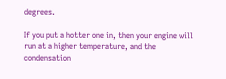degrees.

If you put a hotter one in, then your engine will run at a higher temperature, and the condensation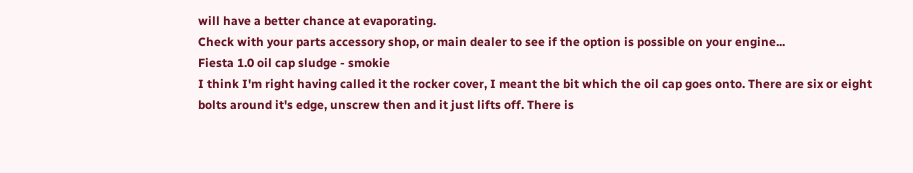will have a better chance at evaporating.
Check with your parts accessory shop, or main dealer to see if the option is possible on your engine...
Fiesta 1.0 oil cap sludge - smokie
I think I'm right having called it the rocker cover, I meant the bit which the oil cap goes onto. There are six or eight bolts around it's edge, unscrew then and it just lifts off. There is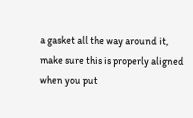a gasket all the way around it, make sure this is properly aligned when you put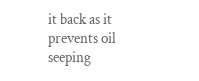it back as it prevents oil seeping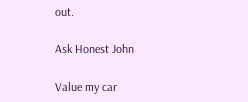out.

Ask Honest John

Value my car